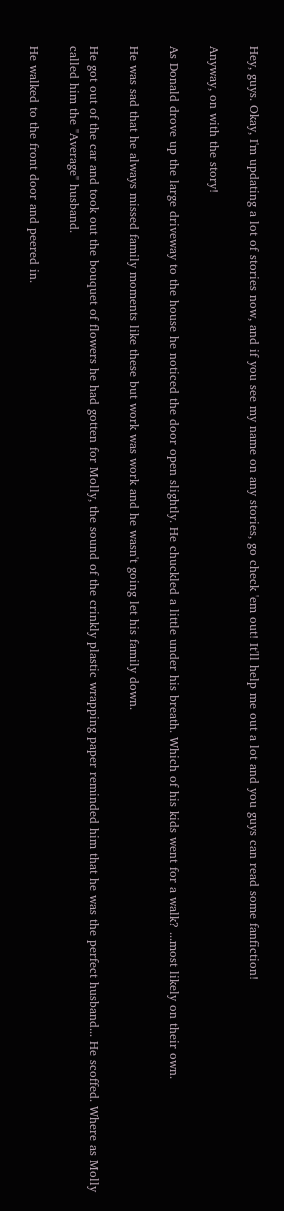Hey, guys. Okay, I'm updating a lot of stories now, and if you see my name on any stories, go check 'em out! It'll help me out a lot and you guys can read some fanfiction!

Anyway, on with the story!

As Donald drove up the large driveway to the house he noticed the door open slightly. He chuckled a little under his breath. Which of his kids went for a walk? ...most likely on their own.

He was sad that he always missed family moments like these but work was work and he wasn't going let his family down.

He got out of the car and took out the bouquet of flowers he had gotten for Molly, the sound of the crinkly plastic wrapping paper reminded him that he was the perfect husband... He scoffed. Where as Molly called him the "Average" husband.

He walked to the front door and peered in.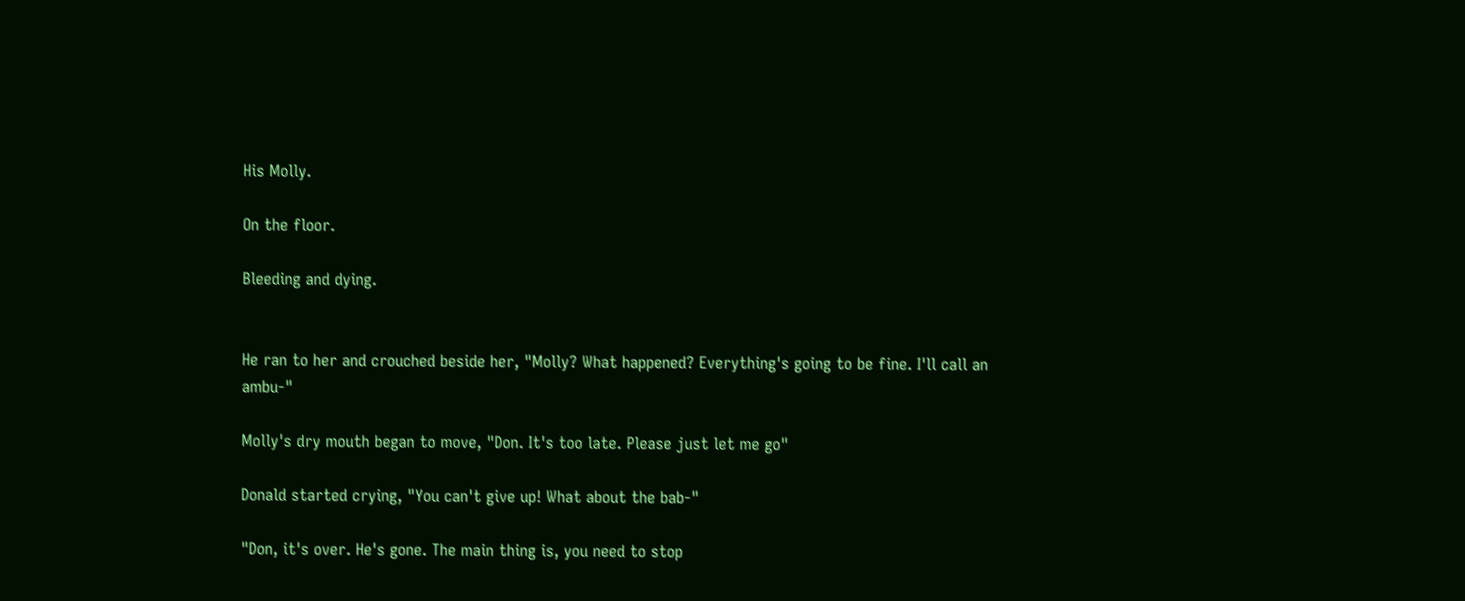His Molly.

On the floor.

Bleeding and dying.


He ran to her and crouched beside her, "Molly? What happened? Everything's going to be fine. I'll call an ambu-"

Molly's dry mouth began to move, "Don. It's too late. Please just let me go"

Donald started crying, "You can't give up! What about the bab-"

"Don, it's over. He's gone. The main thing is, you need to stop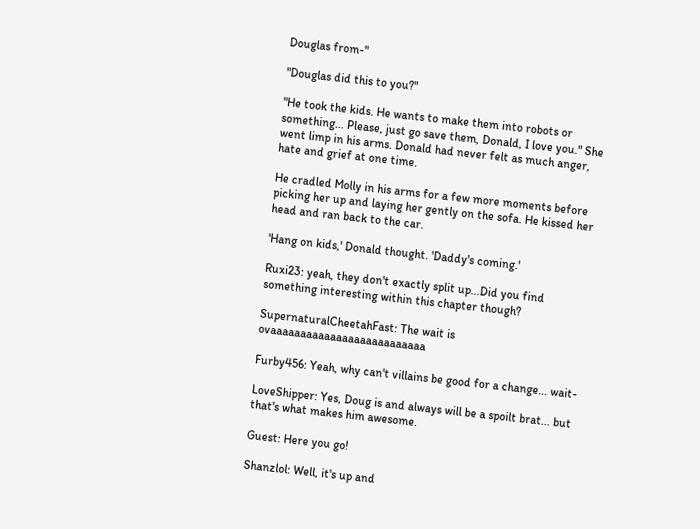Douglas from-"

"Douglas did this to you?"

"He took the kids. He wants to make them into robots or something... Please, just go save them, Donald, I love you." She went limp in his arms. Donald had never felt as much anger, hate and grief at one time.

He cradled Molly in his arms for a few more moments before picking her up and laying her gently on the sofa. He kissed her head and ran back to the car.

'Hang on kids,' Donald thought. 'Daddy's coming.'

Ruxi23: yeah, they don't exactly split up...Did you find something interesting within this chapter though?

SupernaturalCheetahFast: The wait is ovaaaaaaaaaaaaaaaaaaaaaaaaaa

Furby456: Yeah, why can't villains be good for a change... wait-

LoveShipper: Yes, Doug is and always will be a spoilt brat... but that's what makes him awesome.

Guest: Here you go!

Shanzlol: Well, it's up and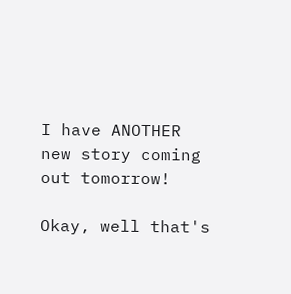I have ANOTHER new story coming out tomorrow!

Okay, well that's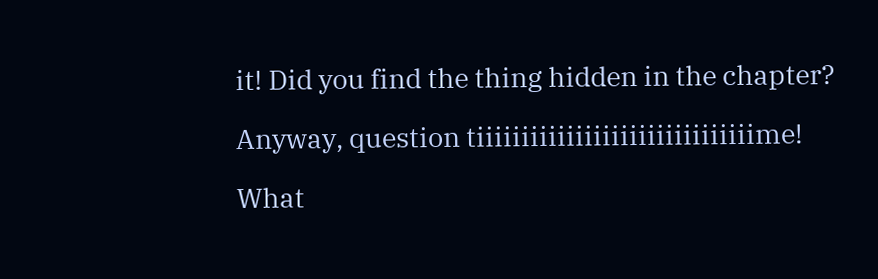it! Did you find the thing hidden in the chapter?

Anyway, question tiiiiiiiiiiiiiiiiiiiiiiiiiiiiiiime!

What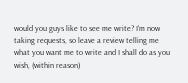would you guys like to see me write? I'm now taking requests, so leave a review telling me what you want me to write and I shall do as you wish, (within reason)